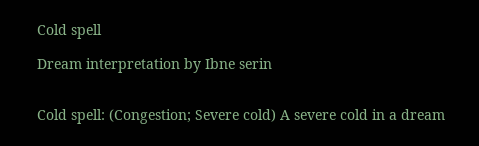Cold spell

Dream interpretation by Ibne serin


Cold spell: (Congestion; Severe cold) A severe cold in a dream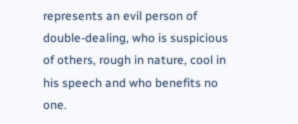represents an evil person of double-dealing, who is suspicious of others, rough in nature, cool in his speech and who benefits no one.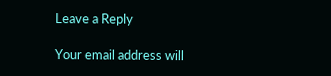Leave a Reply

Your email address will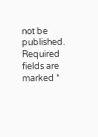not be published. Required fields are marked *